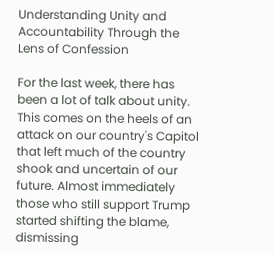Understanding Unity and Accountability Through the Lens of Confession

For the last week, there has been a lot of talk about unity. This comes on the heels of an attack on our country's Capitol that left much of the country shook and uncertain of our future. Almost immediately those who still support Trump started shifting the blame, dismissing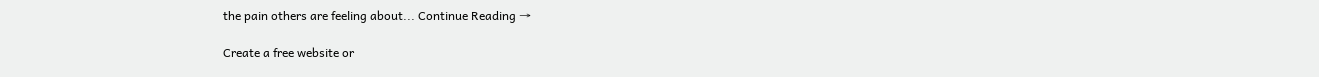the pain others are feeling about... Continue Reading →

Create a free website or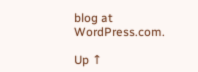blog at WordPress.com.

Up ↑